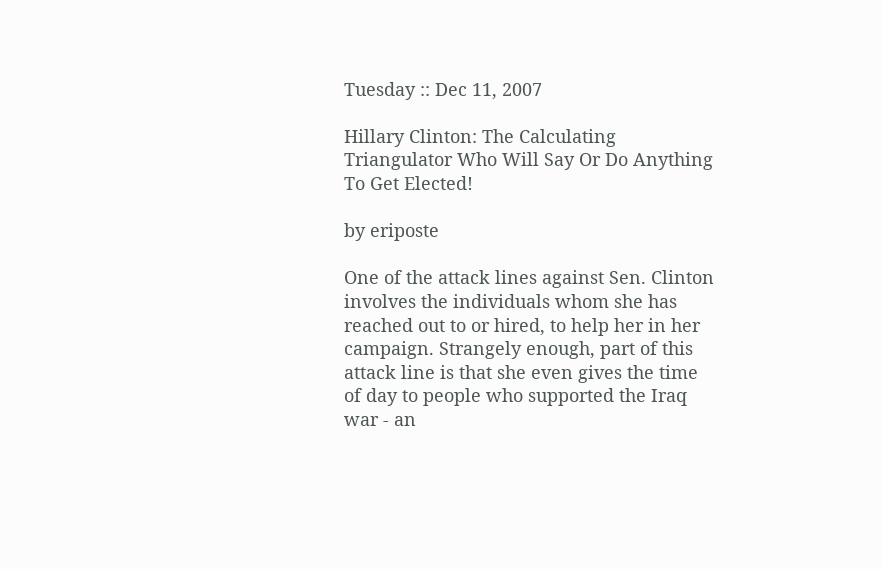Tuesday :: Dec 11, 2007

Hillary Clinton: The Calculating Triangulator Who Will Say Or Do Anything To Get Elected!

by eriposte

One of the attack lines against Sen. Clinton involves the individuals whom she has reached out to or hired, to help her in her campaign. Strangely enough, part of this attack line is that she even gives the time of day to people who supported the Iraq war - an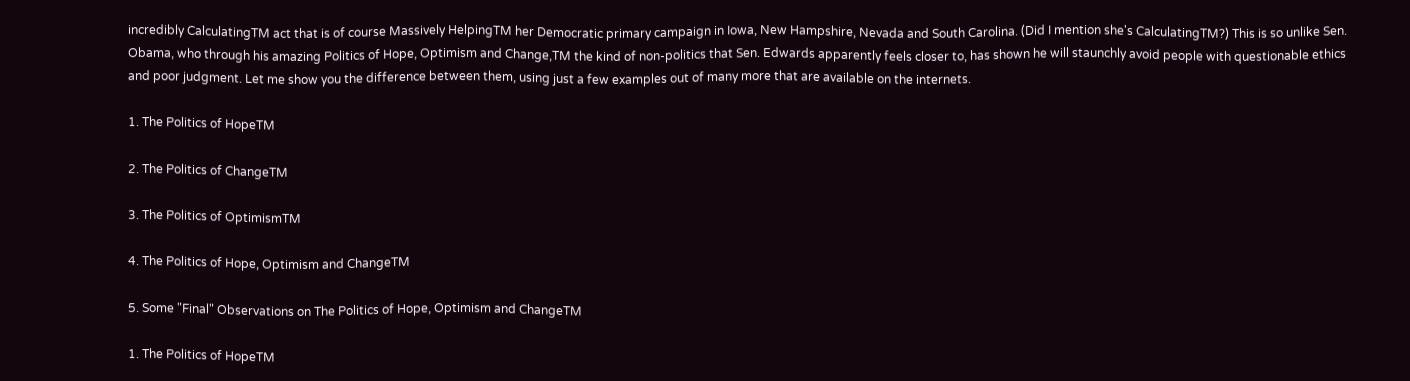incredibly CalculatingTM act that is of course Massively HelpingTM her Democratic primary campaign in Iowa, New Hampshire, Nevada and South Carolina. (Did I mention she's CalculatingTM?) This is so unlike Sen. Obama, who through his amazing Politics of Hope, Optimism and Change,TM the kind of non-politics that Sen. Edwards apparently feels closer to, has shown he will staunchly avoid people with questionable ethics and poor judgment. Let me show you the difference between them, using just a few examples out of many more that are available on the internets.

1. The Politics of HopeTM

2. The Politics of ChangeTM

3. The Politics of OptimismTM

4. The Politics of Hope, Optimism and ChangeTM

5. Some "Final" Observations on The Politics of Hope, Optimism and ChangeTM

1. The Politics of HopeTM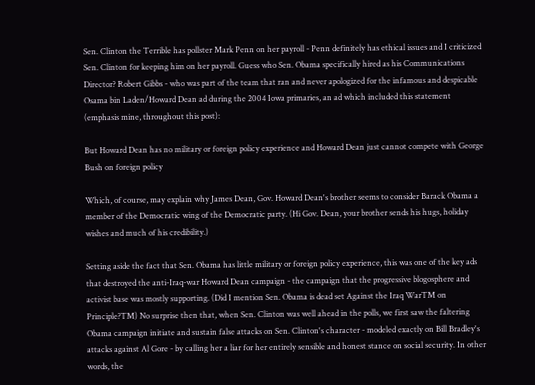Sen. Clinton the Terrible has pollster Mark Penn on her payroll - Penn definitely has ethical issues and I criticized Sen. Clinton for keeping him on her payroll. Guess who Sen. Obama specifically hired as his Communications Director? Robert Gibbs - who was part of the team that ran and never apologized for the infamous and despicable Osama bin Laden/Howard Dean ad during the 2004 Iowa primaries, an ad which included this statement (emphasis mine, throughout this post):

But Howard Dean has no military or foreign policy experience and Howard Dean just cannot compete with George Bush on foreign policy

Which, of course, may explain why James Dean, Gov. Howard Dean's brother seems to consider Barack Obama a member of the Democratic wing of the Democratic party. (Hi Gov. Dean, your brother sends his hugs, holiday wishes and much of his credibility.)

Setting aside the fact that Sen. Obama has little military or foreign policy experience, this was one of the key ads that destroyed the anti-Iraq-war Howard Dean campaign - the campaign that the progressive blogosphere and activist base was mostly supporting. (Did I mention Sen. Obama is dead set Against the Iraq WarTM on Principle?TM) No surprise then that, when Sen. Clinton was well ahead in the polls, we first saw the faltering Obama campaign initiate and sustain false attacks on Sen. Clinton's character - modeled exactly on Bill Bradley's attacks against Al Gore - by calling her a liar for her entirely sensible and honest stance on social security. In other words, the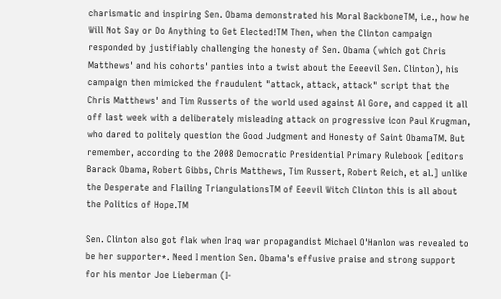charismatic and inspiring Sen. Obama demonstrated his Moral BackboneTM, i.e., how he Will Not Say or Do Anything to Get Elected!TM Then, when the Clinton campaign responded by justifiably challenging the honesty of Sen. Obama (which got Chris Matthews' and his cohorts' panties into a twist about the Eeeevil Sen. Clinton), his campaign then mimicked the fraudulent "attack, attack, attack" script that the Chris Matthews' and Tim Russerts of the world used against Al Gore, and capped it all off last week with a deliberately misleading attack on progressive icon Paul Krugman, who dared to politely question the Good Judgment and Honesty of Saint ObamaTM. But remember, according to the 2008 Democratic Presidential Primary Rulebook [editors Barack Obama, Robert Gibbs, Chris Matthews, Tim Russert, Robert Reich, et al.] unlike the Desperate and Flailing TriangulationsTM of Eeevil Witch Clinton this is all about the Politics of Hope.TM

Sen. Clinton also got flak when Iraq war propagandist Michael O'Hanlon was revealed to be her supporter*. Need I mention Sen. Obama's effusive praise and strong support for his mentor Joe Lieberman (I-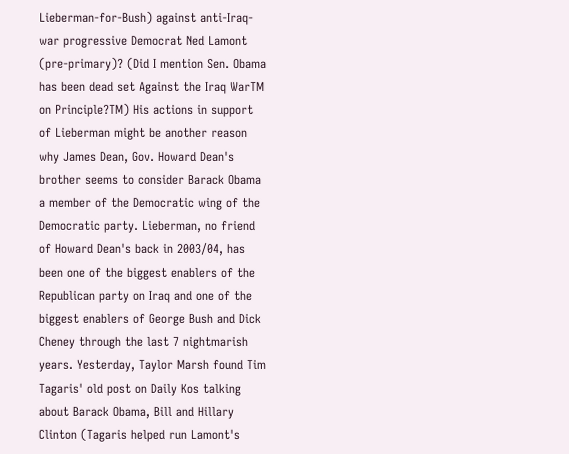Lieberman-for-Bush) against anti-Iraq-war progressive Democrat Ned Lamont (pre-primary)? (Did I mention Sen. Obama has been dead set Against the Iraq WarTM on Principle?TM) His actions in support of Lieberman might be another reason why James Dean, Gov. Howard Dean's brother seems to consider Barack Obama a member of the Democratic wing of the Democratic party. Lieberman, no friend of Howard Dean's back in 2003/04, has been one of the biggest enablers of the Republican party on Iraq and one of the biggest enablers of George Bush and Dick Cheney through the last 7 nightmarish years. Yesterday, Taylor Marsh found Tim Tagaris' old post on Daily Kos talking about Barack Obama, Bill and Hillary Clinton (Tagaris helped run Lamont's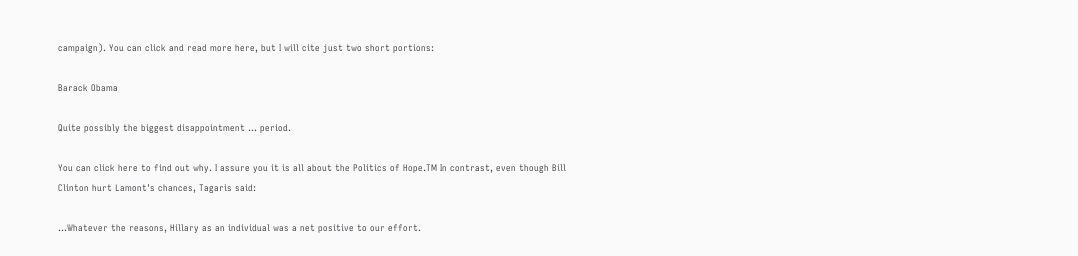campaign). You can click and read more here, but I will cite just two short portions:

Barack Obama

Quite possibly the biggest disappointment ... period.

You can click here to find out why. I assure you it is all about the Politics of Hope.TM In contrast, even though Bill Clinton hurt Lamont's chances, Tagaris said:

...Whatever the reasons, Hillary as an individual was a net positive to our effort.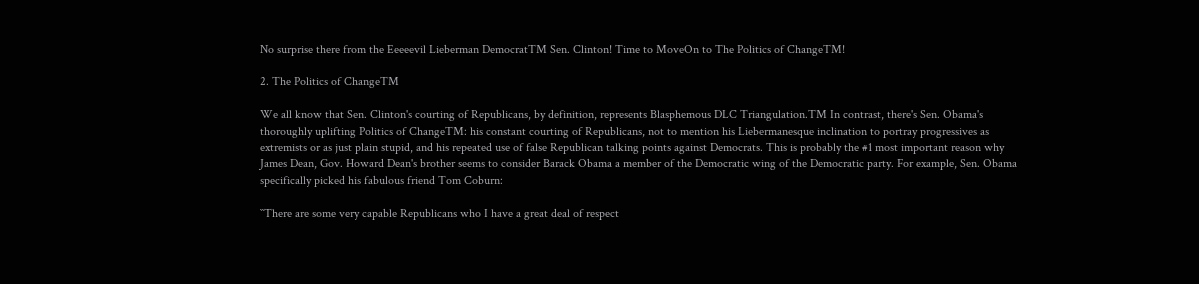No surprise there from the Eeeeevil Lieberman DemocratTM Sen. Clinton! Time to MoveOn to The Politics of ChangeTM!

2. The Politics of ChangeTM

We all know that Sen. Clinton's courting of Republicans, by definition, represents Blasphemous DLC Triangulation.TM In contrast, there's Sen. Obama's thoroughly uplifting Politics of ChangeTM: his constant courting of Republicans, not to mention his Liebermanesque inclination to portray progressives as extremists or as just plain stupid, and his repeated use of false Republican talking points against Democrats. This is probably the #1 most important reason why James Dean, Gov. Howard Dean's brother seems to consider Barack Obama a member of the Democratic wing of the Democratic party. For example, Sen. Obama specifically picked his fabulous friend Tom Coburn:

``There are some very capable Republicans who I have a great deal of respect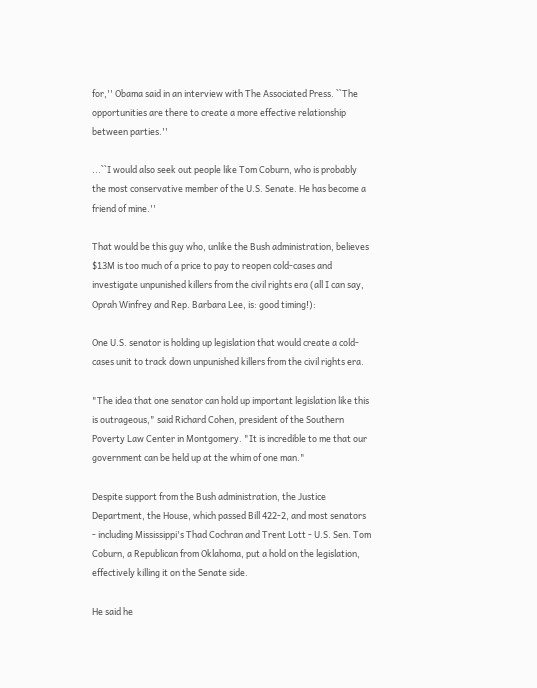for,'' Obama said in an interview with The Associated Press. ``The opportunities are there to create a more effective relationship between parties.''

...``I would also seek out people like Tom Coburn, who is probably the most conservative member of the U.S. Senate. He has become a friend of mine.''

That would be this guy who, unlike the Bush administration, believes $13M is too much of a price to pay to reopen cold-cases and investigate unpunished killers from the civil rights era (all I can say, Oprah Winfrey and Rep. Barbara Lee, is: good timing!):

One U.S. senator is holding up legislation that would create a cold-cases unit to track down unpunished killers from the civil rights era.

"The idea that one senator can hold up important legislation like this is outrageous," said Richard Cohen, president of the Southern Poverty Law Center in Montgomery. "It is incredible to me that our government can be held up at the whim of one man."

Despite support from the Bush administration, the Justice Department, the House, which passed Bill 422-2, and most senators - including Mississippi's Thad Cochran and Trent Lott - U.S. Sen. Tom Coburn, a Republican from Oklahoma, put a hold on the legislation, effectively killing it on the Senate side.

He said he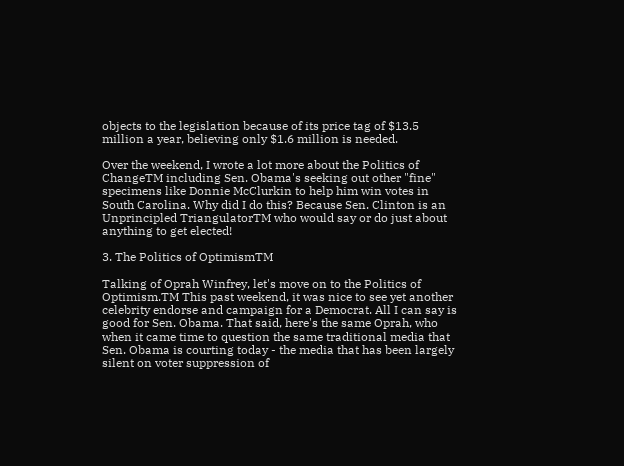objects to the legislation because of its price tag of $13.5 million a year, believing only $1.6 million is needed.

Over the weekend, I wrote a lot more about the Politics of ChangeTM including Sen. Obama's seeking out other "fine" specimens like Donnie McClurkin to help him win votes in South Carolina. Why did I do this? Because Sen. Clinton is an Unprincipled TriangulatorTM who would say or do just about anything to get elected!

3. The Politics of OptimismTM

Talking of Oprah Winfrey, let's move on to the Politics of Optimism.TM This past weekend, it was nice to see yet another celebrity endorse and campaign for a Democrat. All I can say is good for Sen. Obama. That said, here's the same Oprah, who when it came time to question the same traditional media that Sen. Obama is courting today - the media that has been largely silent on voter suppression of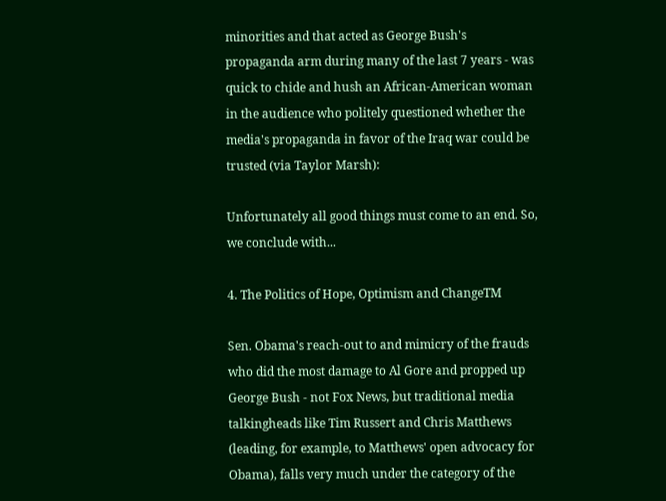minorities and that acted as George Bush's propaganda arm during many of the last 7 years - was quick to chide and hush an African-American woman in the audience who politely questioned whether the media's propaganda in favor of the Iraq war could be trusted (via Taylor Marsh):

Unfortunately all good things must come to an end. So, we conclude with...

4. The Politics of Hope, Optimism and ChangeTM

Sen. Obama's reach-out to and mimicry of the frauds who did the most damage to Al Gore and propped up George Bush - not Fox News, but traditional media talkingheads like Tim Russert and Chris Matthews (leading, for example, to Matthews' open advocacy for Obama), falls very much under the category of the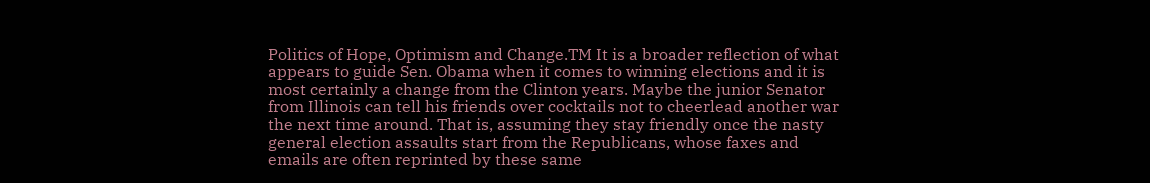Politics of Hope, Optimism and Change.TM It is a broader reflection of what appears to guide Sen. Obama when it comes to winning elections and it is most certainly a change from the Clinton years. Maybe the junior Senator from Illinois can tell his friends over cocktails not to cheerlead another war the next time around. That is, assuming they stay friendly once the nasty general election assaults start from the Republicans, whose faxes and emails are often reprinted by these same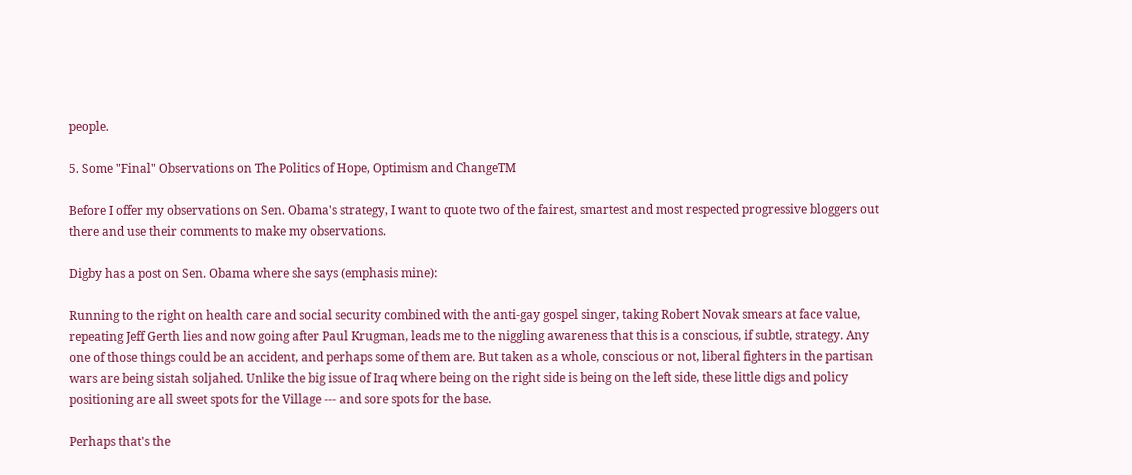people.

5. Some "Final" Observations on The Politics of Hope, Optimism and ChangeTM

Before I offer my observations on Sen. Obama's strategy, I want to quote two of the fairest, smartest and most respected progressive bloggers out there and use their comments to make my observations.

Digby has a post on Sen. Obama where she says (emphasis mine):

Running to the right on health care and social security combined with the anti-gay gospel singer, taking Robert Novak smears at face value, repeating Jeff Gerth lies and now going after Paul Krugman, leads me to the niggling awareness that this is a conscious, if subtle, strategy. Any one of those things could be an accident, and perhaps some of them are. But taken as a whole, conscious or not, liberal fighters in the partisan wars are being sistah soljahed. Unlike the big issue of Iraq where being on the right side is being on the left side, these little digs and policy positioning are all sweet spots for the Village --- and sore spots for the base.

Perhaps that's the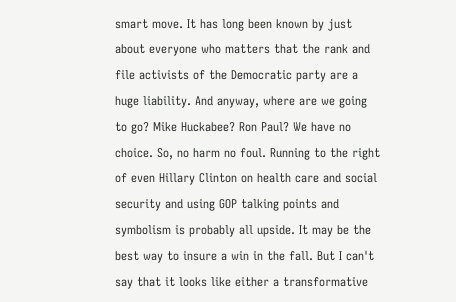smart move. It has long been known by just about everyone who matters that the rank and file activists of the Democratic party are a huge liability. And anyway, where are we going to go? Mike Huckabee? Ron Paul? We have no choice. So, no harm no foul. Running to the right of even Hillary Clinton on health care and social security and using GOP talking points and symbolism is probably all upside. It may be the best way to insure a win in the fall. But I can't say that it looks like either a transformative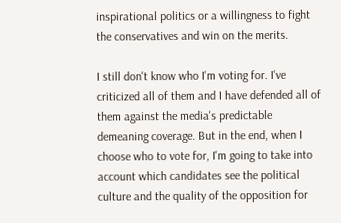inspirational politics or a willingness to fight the conservatives and win on the merits.

I still don't know who I'm voting for. I've criticized all of them and I have defended all of them against the media's predictable demeaning coverage. But in the end, when I choose who to vote for, I'm going to take into account which candidates see the political culture and the quality of the opposition for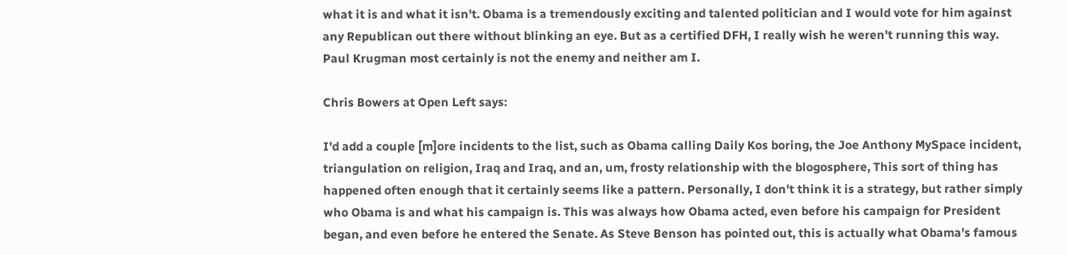what it is and what it isn't. Obama is a tremendously exciting and talented politician and I would vote for him against any Republican out there without blinking an eye. But as a certified DFH, I really wish he weren't running this way. Paul Krugman most certainly is not the enemy and neither am I.

Chris Bowers at Open Left says:

I'd add a couple [m]ore incidents to the list, such as Obama calling Daily Kos boring, the Joe Anthony MySpace incident, triangulation on religion, Iraq and Iraq, and an, um, frosty relationship with the blogosphere, This sort of thing has happened often enough that it certainly seems like a pattern. Personally, I don't think it is a strategy, but rather simply who Obama is and what his campaign is. This was always how Obama acted, even before his campaign for President began, and even before he entered the Senate. As Steve Benson has pointed out, this is actually what Obama's famous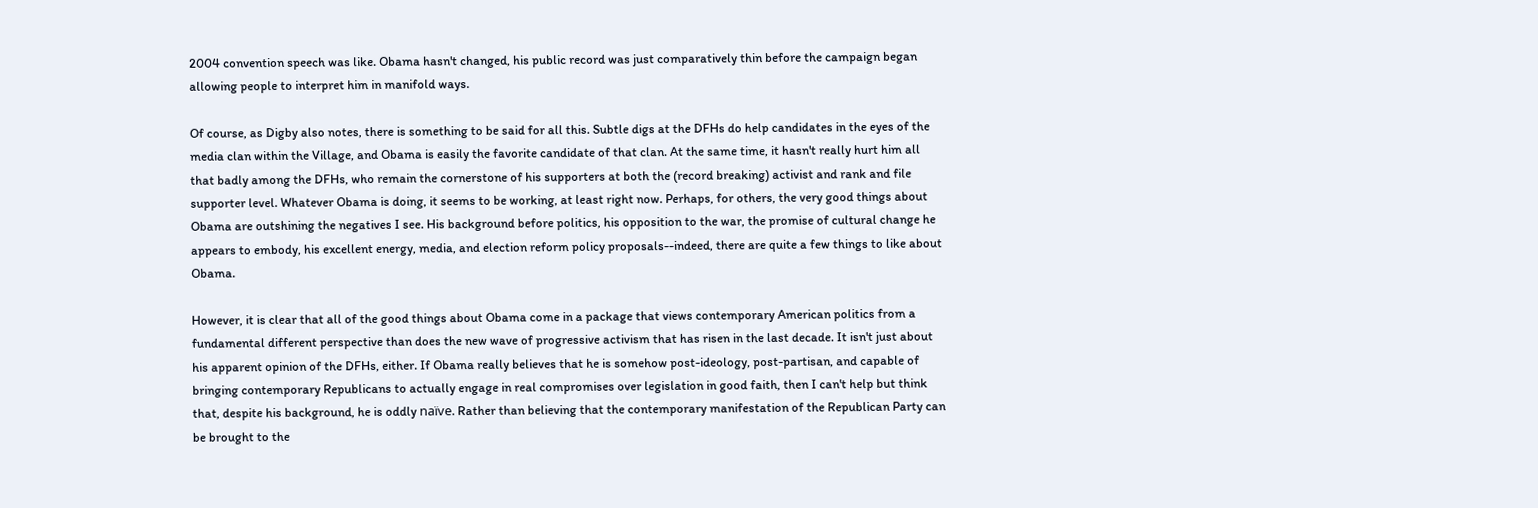2004 convention speech was like. Obama hasn't changed, his public record was just comparatively thin before the campaign began allowing people to interpret him in manifold ways.

Of course, as Digby also notes, there is something to be said for all this. Subtle digs at the DFHs do help candidates in the eyes of the media clan within the Village, and Obama is easily the favorite candidate of that clan. At the same time, it hasn't really hurt him all that badly among the DFHs, who remain the cornerstone of his supporters at both the (record breaking) activist and rank and file supporter level. Whatever Obama is doing, it seems to be working, at least right now. Perhaps, for others, the very good things about Obama are outshining the negatives I see. His background before politics, his opposition to the war, the promise of cultural change he appears to embody, his excellent energy, media, and election reform policy proposals--indeed, there are quite a few things to like about Obama.

However, it is clear that all of the good things about Obama come in a package that views contemporary American politics from a fundamental different perspective than does the new wave of progressive activism that has risen in the last decade. It isn't just about his apparent opinion of the DFHs, either. If Obama really believes that he is somehow post-ideology, post-partisan, and capable of bringing contemporary Republicans to actually engage in real compromises over legislation in good faith, then I can't help but think that, despite his background, he is oddly naïve. Rather than believing that the contemporary manifestation of the Republican Party can be brought to the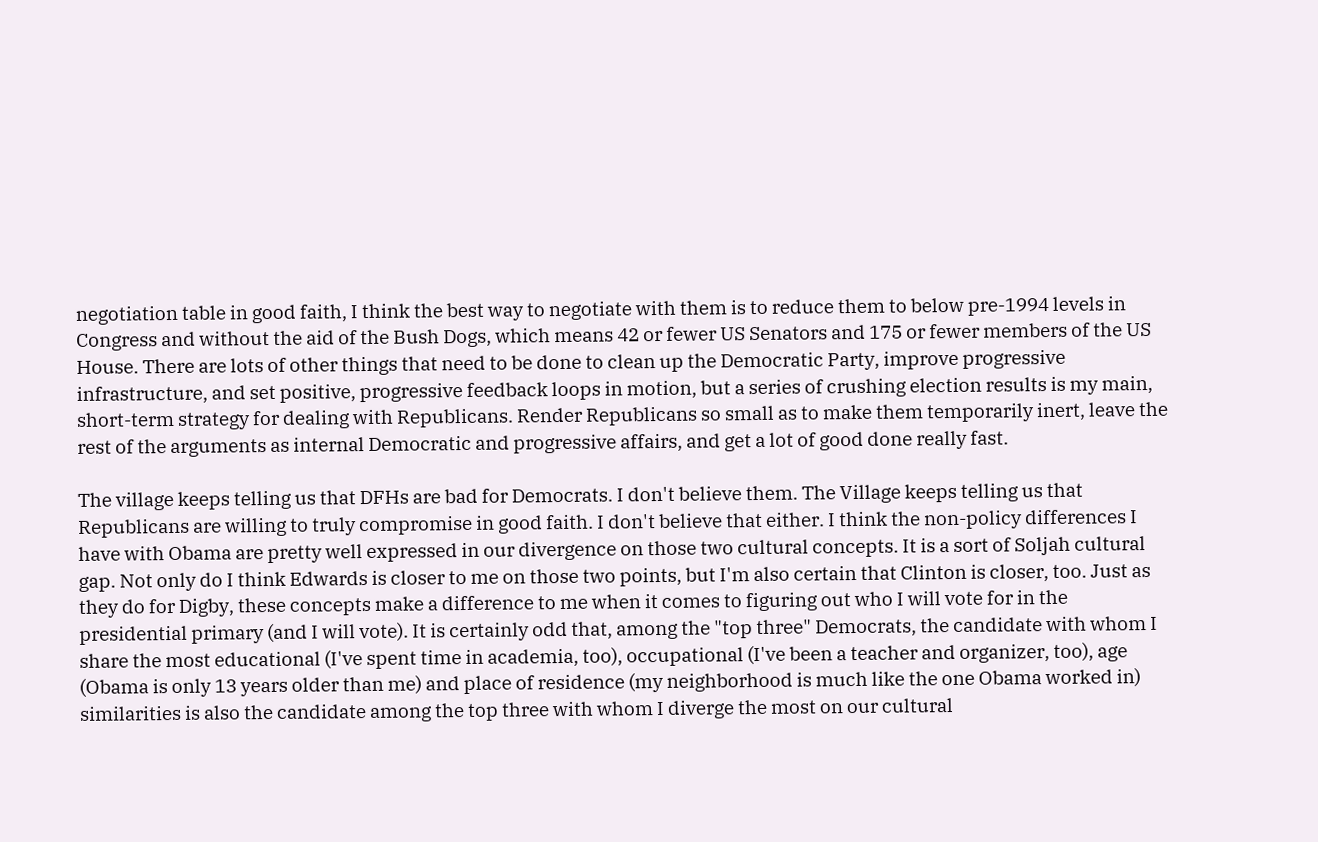negotiation table in good faith, I think the best way to negotiate with them is to reduce them to below pre-1994 levels in Congress and without the aid of the Bush Dogs, which means 42 or fewer US Senators and 175 or fewer members of the US House. There are lots of other things that need to be done to clean up the Democratic Party, improve progressive infrastructure, and set positive, progressive feedback loops in motion, but a series of crushing election results is my main, short-term strategy for dealing with Republicans. Render Republicans so small as to make them temporarily inert, leave the rest of the arguments as internal Democratic and progressive affairs, and get a lot of good done really fast.

The village keeps telling us that DFHs are bad for Democrats. I don't believe them. The Village keeps telling us that Republicans are willing to truly compromise in good faith. I don't believe that either. I think the non-policy differences I have with Obama are pretty well expressed in our divergence on those two cultural concepts. It is a sort of Soljah cultural gap. Not only do I think Edwards is closer to me on those two points, but I'm also certain that Clinton is closer, too. Just as they do for Digby, these concepts make a difference to me when it comes to figuring out who I will vote for in the presidential primary (and I will vote). It is certainly odd that, among the "top three" Democrats, the candidate with whom I share the most educational (I've spent time in academia, too), occupational (I've been a teacher and organizer, too), age (Obama is only 13 years older than me) and place of residence (my neighborhood is much like the one Obama worked in) similarities is also the candidate among the top three with whom I diverge the most on our cultural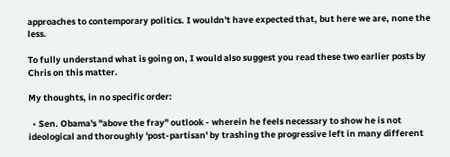approaches to contemporary politics. I wouldn't have expected that, but here we are, none the less.

To fully understand what is going on, I would also suggest you read these two earlier posts by Chris on this matter.

My thoughts, in no specific order:

  • Sen. Obama's "above the fray" outlook - wherein he feels necessary to show he is not ideological and thoroughly 'post-partisan' by trashing the progressive left in many different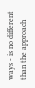ways - is no different than the approach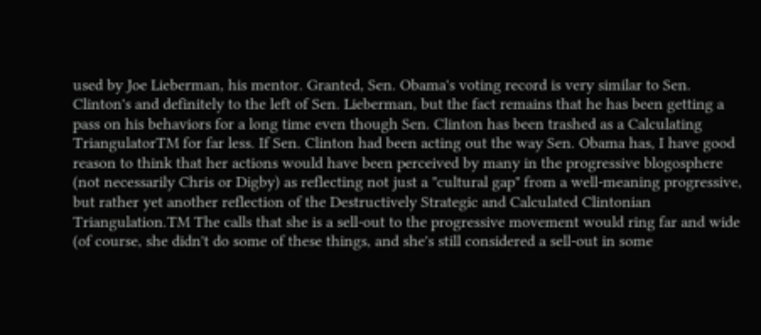used by Joe Lieberman, his mentor. Granted, Sen. Obama's voting record is very similar to Sen. Clinton's and definitely to the left of Sen. Lieberman, but the fact remains that he has been getting a pass on his behaviors for a long time even though Sen. Clinton has been trashed as a Calculating TriangulatorTM for far less. If Sen. Clinton had been acting out the way Sen. Obama has, I have good reason to think that her actions would have been perceived by many in the progressive blogosphere (not necessarily Chris or Digby) as reflecting not just a "cultural gap" from a well-meaning progressive, but rather yet another reflection of the Destructively Strategic and Calculated Clintonian Triangulation.TM The calls that she is a sell-out to the progressive movement would ring far and wide (of course, she didn't do some of these things, and she's still considered a sell-out in some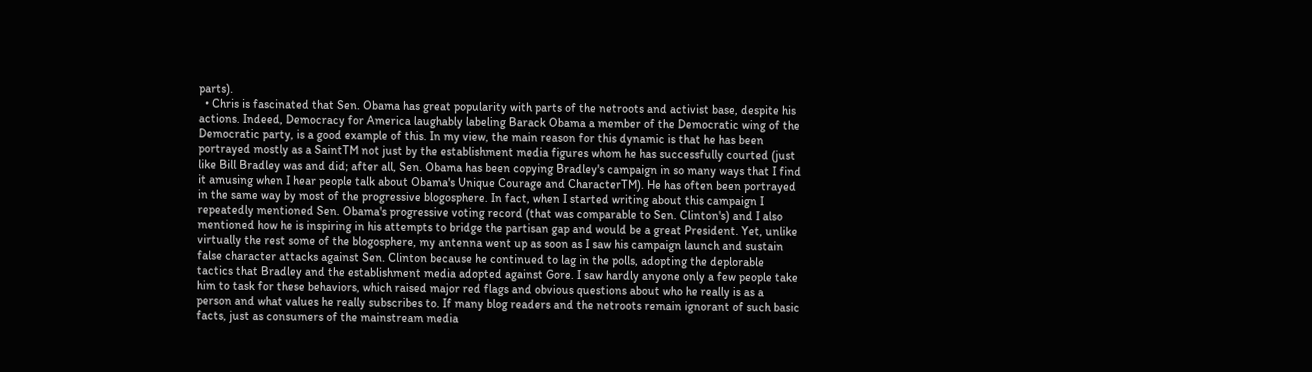parts).
  • Chris is fascinated that Sen. Obama has great popularity with parts of the netroots and activist base, despite his actions. Indeed, Democracy for America laughably labeling Barack Obama a member of the Democratic wing of the Democratic party, is a good example of this. In my view, the main reason for this dynamic is that he has been portrayed mostly as a SaintTM not just by the establishment media figures whom he has successfully courted (just like Bill Bradley was and did; after all, Sen. Obama has been copying Bradley's campaign in so many ways that I find it amusing when I hear people talk about Obama's Unique Courage and CharacterTM). He has often been portrayed in the same way by most of the progressive blogosphere. In fact, when I started writing about this campaign I repeatedly mentioned Sen. Obama's progressive voting record (that was comparable to Sen. Clinton's) and I also mentioned how he is inspiring in his attempts to bridge the partisan gap and would be a great President. Yet, unlike virtually the rest some of the blogosphere, my antenna went up as soon as I saw his campaign launch and sustain false character attacks against Sen. Clinton because he continued to lag in the polls, adopting the deplorable tactics that Bradley and the establishment media adopted against Gore. I saw hardly anyone only a few people take him to task for these behaviors, which raised major red flags and obvious questions about who he really is as a person and what values he really subscribes to. If many blog readers and the netroots remain ignorant of such basic facts, just as consumers of the mainstream media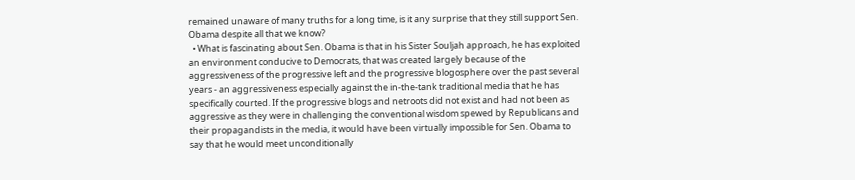remained unaware of many truths for a long time, is it any surprise that they still support Sen. Obama despite all that we know?
  • What is fascinating about Sen. Obama is that in his Sister Souljah approach, he has exploited an environment conducive to Democrats, that was created largely because of the aggressiveness of the progressive left and the progressive blogosphere over the past several years - an aggressiveness especially against the in-the-tank traditional media that he has specifically courted. If the progressive blogs and netroots did not exist and had not been as aggressive as they were in challenging the conventional wisdom spewed by Republicans and their propagandists in the media, it would have been virtually impossible for Sen. Obama to say that he would meet unconditionally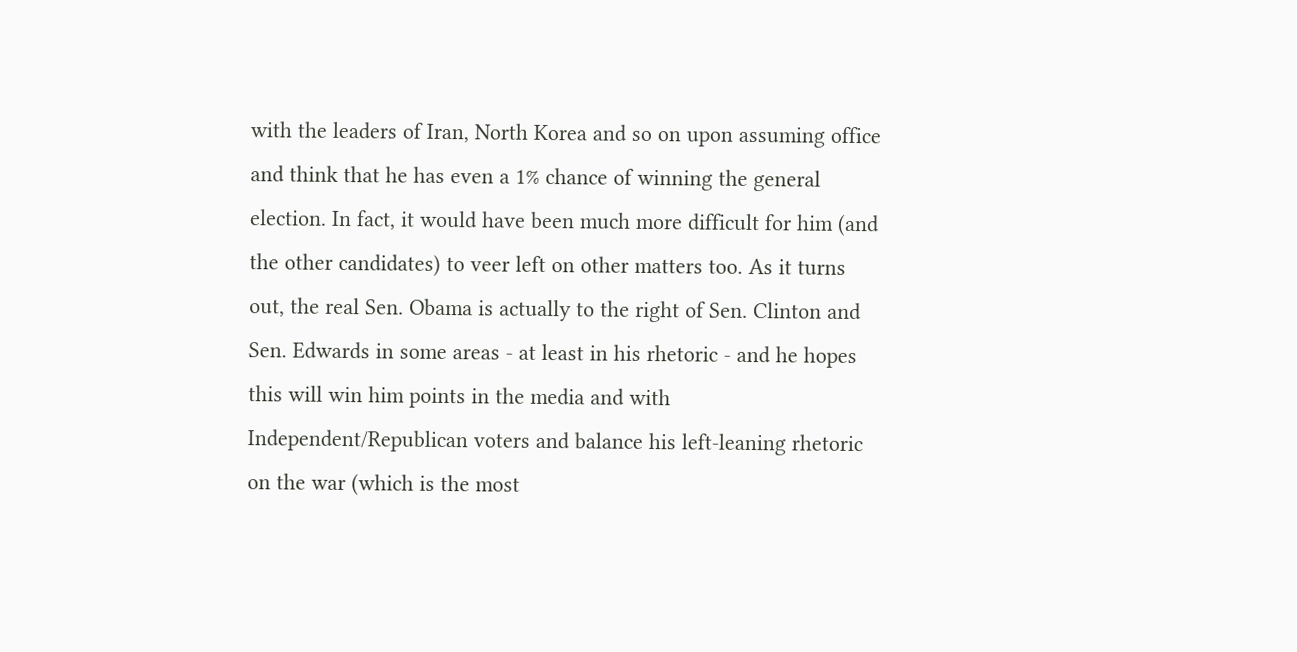with the leaders of Iran, North Korea and so on upon assuming office and think that he has even a 1% chance of winning the general election. In fact, it would have been much more difficult for him (and the other candidates) to veer left on other matters too. As it turns out, the real Sen. Obama is actually to the right of Sen. Clinton and Sen. Edwards in some areas - at least in his rhetoric - and he hopes this will win him points in the media and with Independent/Republican voters and balance his left-leaning rhetoric on the war (which is the most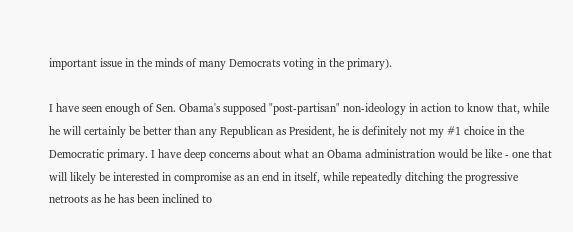important issue in the minds of many Democrats voting in the primary).

I have seen enough of Sen. Obama's supposed "post-partisan" non-ideology in action to know that, while he will certainly be better than any Republican as President, he is definitely not my #1 choice in the Democratic primary. I have deep concerns about what an Obama administration would be like - one that will likely be interested in compromise as an end in itself, while repeatedly ditching the progressive netroots as he has been inclined to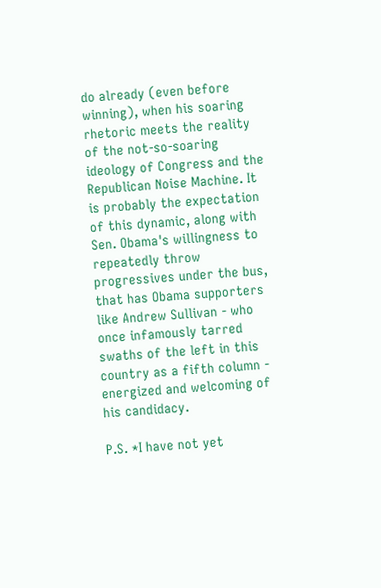do already (even before winning), when his soaring rhetoric meets the reality of the not-so-soaring ideology of Congress and the Republican Noise Machine. It is probably the expectation of this dynamic, along with Sen. Obama's willingness to repeatedly throw progressives under the bus, that has Obama supporters like Andrew Sullivan - who once infamously tarred swaths of the left in this country as a fifth column - energized and welcoming of his candidacy.

P.S. *I have not yet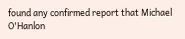found any confirmed report that Michael O'Hanlon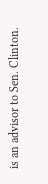is an advisor to Sen. Clinton.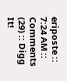eriposte :: 7:24 AM :: Comments (29) :: Digg It!